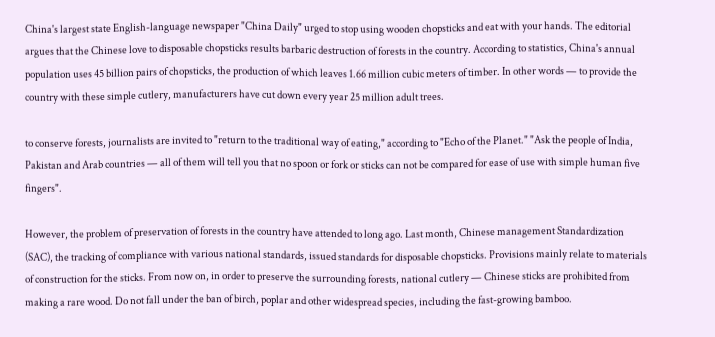China's largest state English-language newspaper "China Daily" urged to stop using wooden chopsticks and eat with your hands. The editorial argues that the Chinese love to disposable chopsticks results barbaric destruction of forests in the country. According to statistics, China's annual population uses 45 billion pairs of chopsticks, the production of which leaves 1.66 million cubic meters of timber. In other words — to provide the country with these simple cutlery, manufacturers have cut down every year 25 million adult trees.

to conserve forests, journalists are invited to "return to the traditional way of eating," according to "Echo of the Planet." "Ask the people of India, Pakistan and Arab countries — all of them will tell you that no spoon or fork or sticks can not be compared for ease of use with simple human five fingers".

However, the problem of preservation of forests in the country have attended to long ago. Last month, Chinese management Standardization (SAC), the tracking of compliance with various national standards, issued standards for disposable chopsticks. Provisions mainly relate to materials of construction for the sticks. From now on, in order to preserve the surrounding forests, national cutlery — Chinese sticks are prohibited from making a rare wood. Do not fall under the ban of birch, poplar and other widespread species, including the fast-growing bamboo.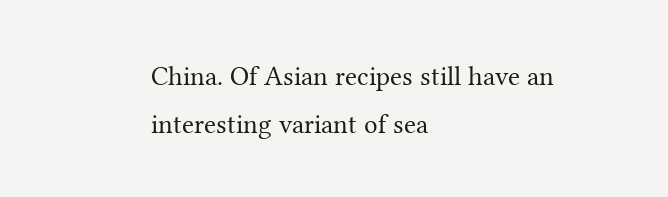China. Of Asian recipes still have an interesting variant of sea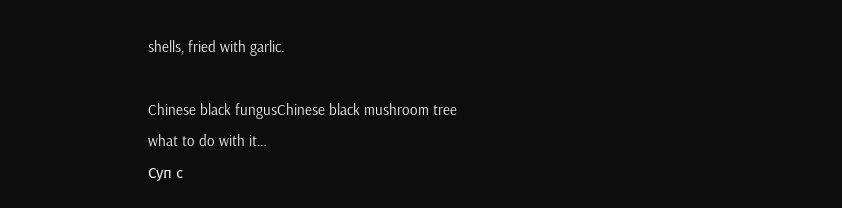shells, fried with garlic.

Chinese black fungusChinese black mushroom tree
what to do with it…
Суп с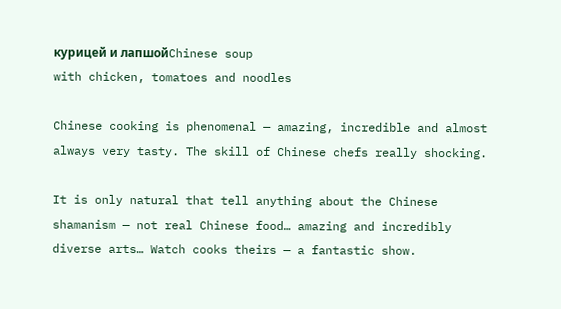курицей и лапшойChinese soup
with chicken, tomatoes and noodles

Chinese cooking is phenomenal — amazing, incredible and almost always very tasty. The skill of Chinese chefs really shocking.

It is only natural that tell anything about the Chinese shamanism — not real Chinese food… amazing and incredibly diverse arts… Watch cooks theirs — a fantastic show.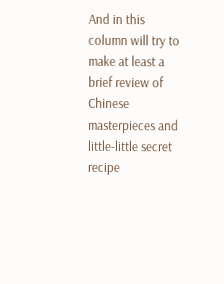And in this column will try to make at least a brief review of Chinese masterpieces and little-little secret recipe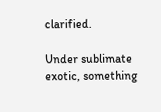clarified.

Under sublimate exotic, something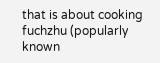that is about cooking fuchzhu (popularly known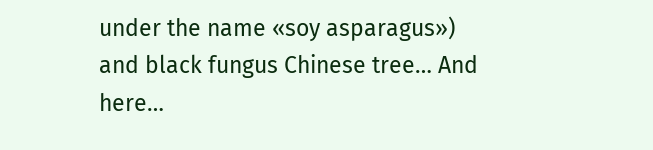under the name «soy asparagus») and black fungus Chinese tree… And here…